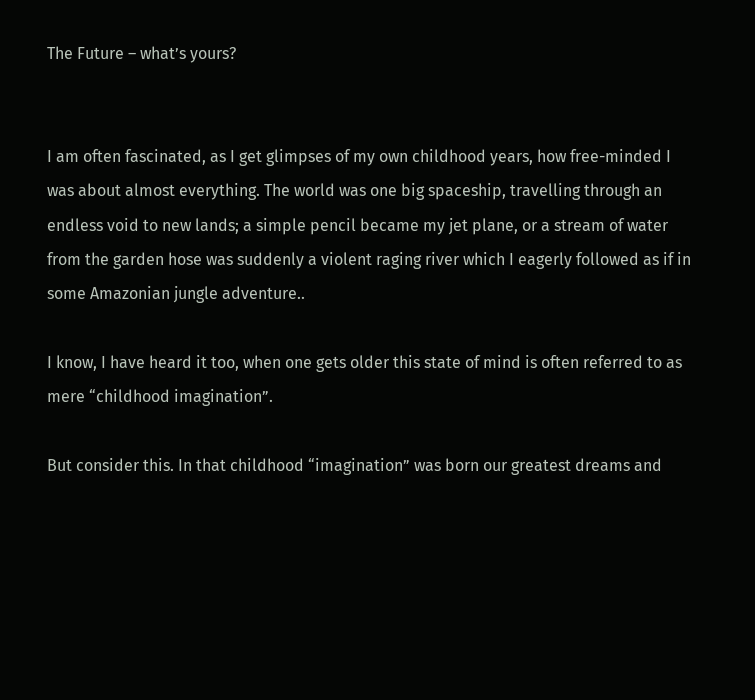The Future – what’s yours?


I am often fascinated, as I get glimpses of my own childhood years, how free-minded I was about almost everything. The world was one big spaceship, travelling through an endless void to new lands; a simple pencil became my jet plane, or a stream of water from the garden hose was suddenly a violent raging river which I eagerly followed as if in some Amazonian jungle adventure..

I know, I have heard it too, when one gets older this state of mind is often referred to as mere “childhood imagination”.

But consider this. In that childhood “imagination” was born our greatest dreams and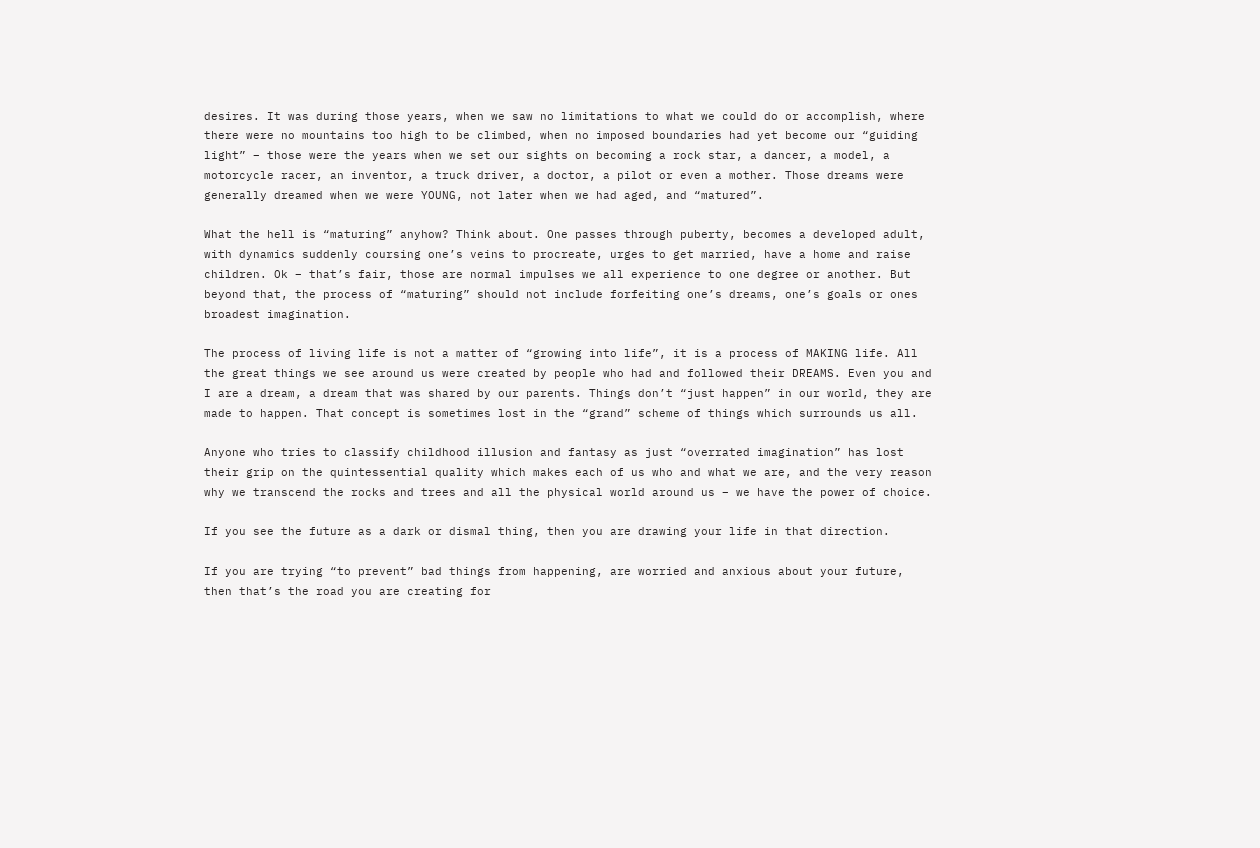desires. It was during those years, when we saw no limitations to what we could do or accomplish, where there were no mountains too high to be climbed, when no imposed boundaries had yet become our “guiding light” – those were the years when we set our sights on becoming a rock star, a dancer, a model, a motorcycle racer, an inventor, a truck driver, a doctor, a pilot or even a mother. Those dreams were generally dreamed when we were YOUNG, not later when we had aged, and “matured”.

What the hell is “maturing” anyhow? Think about. One passes through puberty, becomes a developed adult, with dynamics suddenly coursing one’s veins to procreate, urges to get married, have a home and raise children. Ok – that’s fair, those are normal impulses we all experience to one degree or another. But beyond that, the process of “maturing” should not include forfeiting one’s dreams, one’s goals or ones broadest imagination.

The process of living life is not a matter of “growing into life”, it is a process of MAKING life. All the great things we see around us were created by people who had and followed their DREAMS. Even you and I are a dream, a dream that was shared by our parents. Things don’t “just happen” in our world, they are made to happen. That concept is sometimes lost in the “grand” scheme of things which surrounds us all.

Anyone who tries to classify childhood illusion and fantasy as just “overrated imagination” has lost their grip on the quintessential quality which makes each of us who and what we are, and the very reason why we transcend the rocks and trees and all the physical world around us – we have the power of choice.

If you see the future as a dark or dismal thing, then you are drawing your life in that direction.

If you are trying “to prevent” bad things from happening, are worried and anxious about your future, then that’s the road you are creating for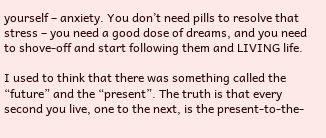yourself – anxiety. You don’t need pills to resolve that stress – you need a good dose of dreams, and you need to shove-off and start following them and LIVING life.

I used to think that there was something called the “future” and the “present”. The truth is that every second you live, one to the next, is the present-to-the-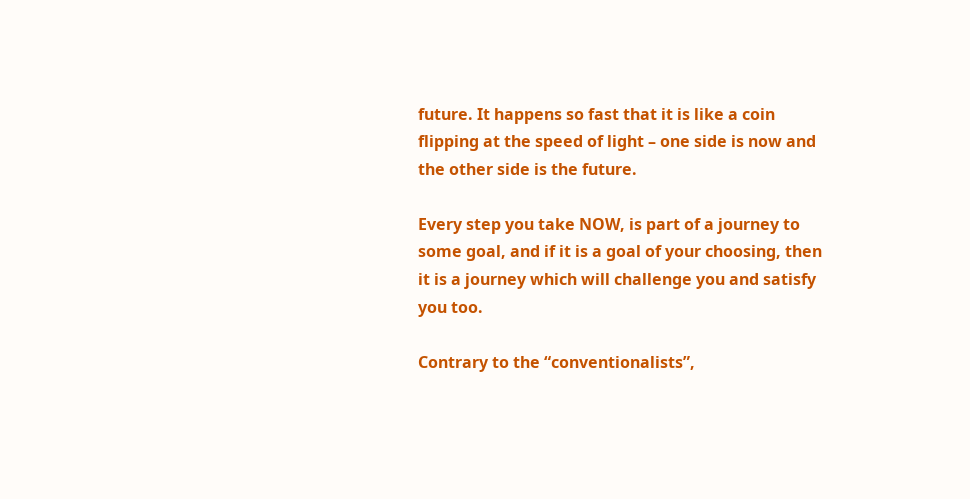future. It happens so fast that it is like a coin flipping at the speed of light – one side is now and the other side is the future.

Every step you take NOW, is part of a journey to some goal, and if it is a goal of your choosing, then it is a journey which will challenge you and satisfy you too.

Contrary to the “conventionalists”,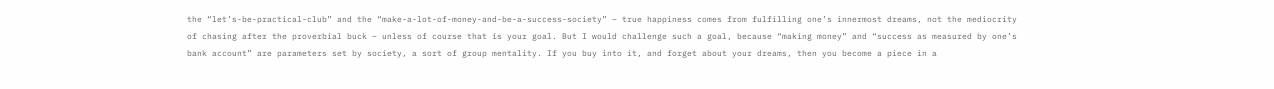the “let’s-be-practical-club” and the “make-a-lot-of-money-and-be-a-success-society” – true happiness comes from fulfilling one’s innermost dreams, not the mediocrity of chasing after the proverbial buck – unless of course that is your goal. But I would challenge such a goal, because “making money” and “success as measured by one’s bank account” are parameters set by society, a sort of group mentality. If you buy into it, and forget about your dreams, then you become a piece in a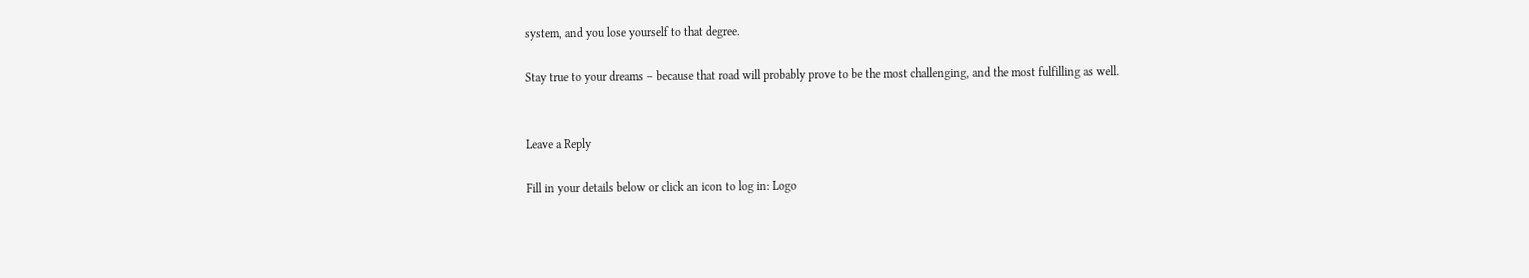system, and you lose yourself to that degree.

Stay true to your dreams – because that road will probably prove to be the most challenging, and the most fulfilling as well.


Leave a Reply

Fill in your details below or click an icon to log in: Logo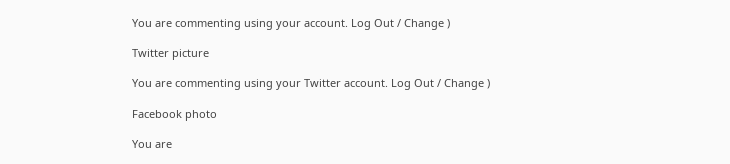You are commenting using your account. Log Out / Change )

Twitter picture

You are commenting using your Twitter account. Log Out / Change )

Facebook photo

You are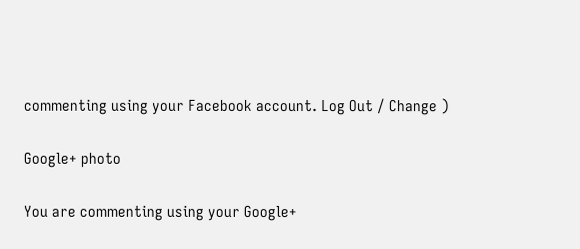commenting using your Facebook account. Log Out / Change )

Google+ photo

You are commenting using your Google+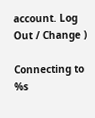account. Log Out / Change )

Connecting to %s